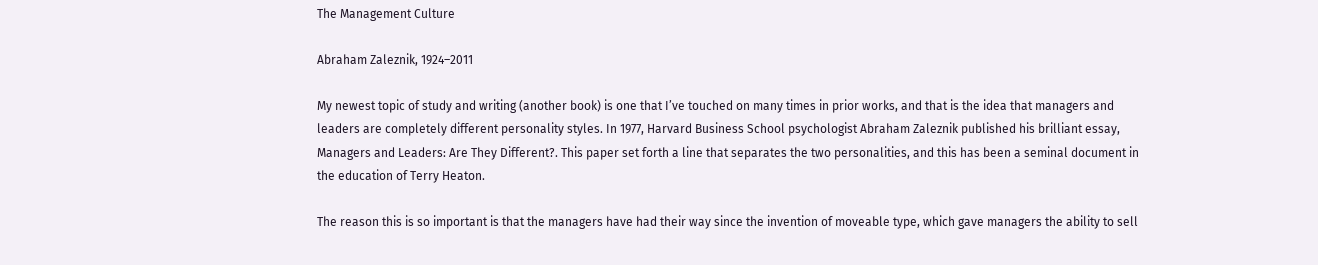The Management Culture

Abraham Zaleznik, 1924–2011

My newest topic of study and writing (another book) is one that I’ve touched on many times in prior works, and that is the idea that managers and leaders are completely different personality styles. In 1977, Harvard Business School psychologist Abraham Zaleznik published his brilliant essay, Managers and Leaders: Are They Different?. This paper set forth a line that separates the two personalities, and this has been a seminal document in the education of Terry Heaton.

The reason this is so important is that the managers have had their way since the invention of moveable type, which gave managers the ability to sell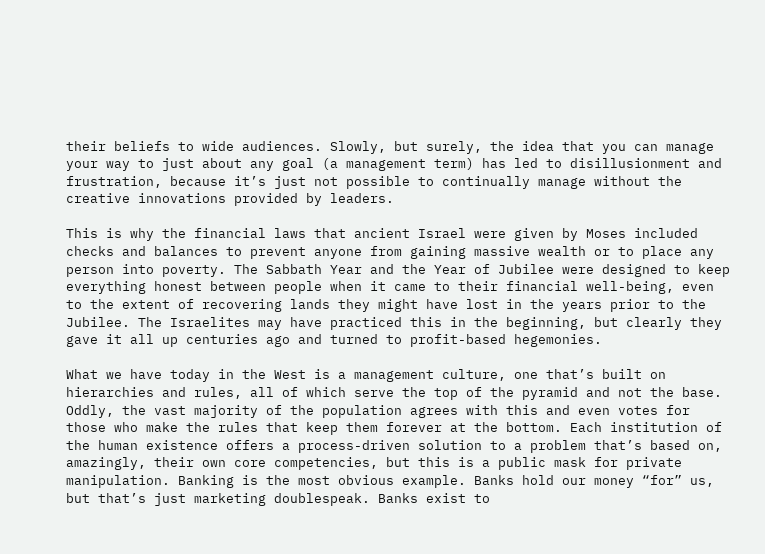their beliefs to wide audiences. Slowly, but surely, the idea that you can manage your way to just about any goal (a management term) has led to disillusionment and frustration, because it’s just not possible to continually manage without the creative innovations provided by leaders.

This is why the financial laws that ancient Israel were given by Moses included checks and balances to prevent anyone from gaining massive wealth or to place any person into poverty. The Sabbath Year and the Year of Jubilee were designed to keep everything honest between people when it came to their financial well-being, even to the extent of recovering lands they might have lost in the years prior to the Jubilee. The Israelites may have practiced this in the beginning, but clearly they gave it all up centuries ago and turned to profit-based hegemonies.

What we have today in the West is a management culture, one that’s built on hierarchies and rules, all of which serve the top of the pyramid and not the base. Oddly, the vast majority of the population agrees with this and even votes for those who make the rules that keep them forever at the bottom. Each institution of the human existence offers a process-driven solution to a problem that’s based on, amazingly, their own core competencies, but this is a public mask for private manipulation. Banking is the most obvious example. Banks hold our money “for” us, but that’s just marketing doublespeak. Banks exist to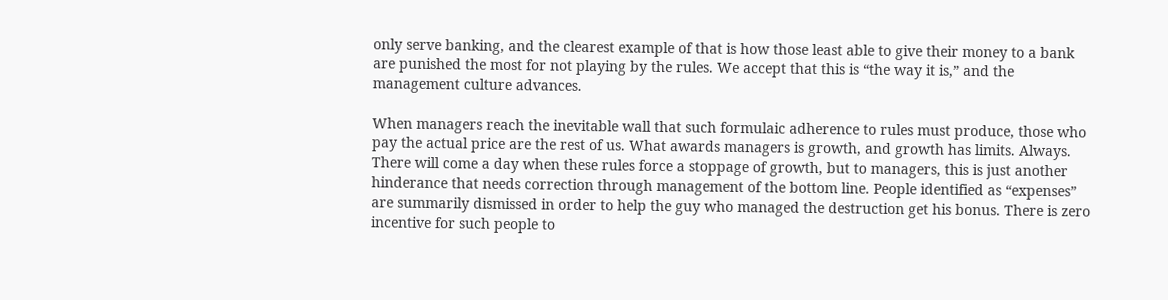only serve banking, and the clearest example of that is how those least able to give their money to a bank are punished the most for not playing by the rules. We accept that this is “the way it is,” and the management culture advances.

When managers reach the inevitable wall that such formulaic adherence to rules must produce, those who pay the actual price are the rest of us. What awards managers is growth, and growth has limits. Always. There will come a day when these rules force a stoppage of growth, but to managers, this is just another hinderance that needs correction through management of the bottom line. People identified as “expenses” are summarily dismissed in order to help the guy who managed the destruction get his bonus. There is zero incentive for such people to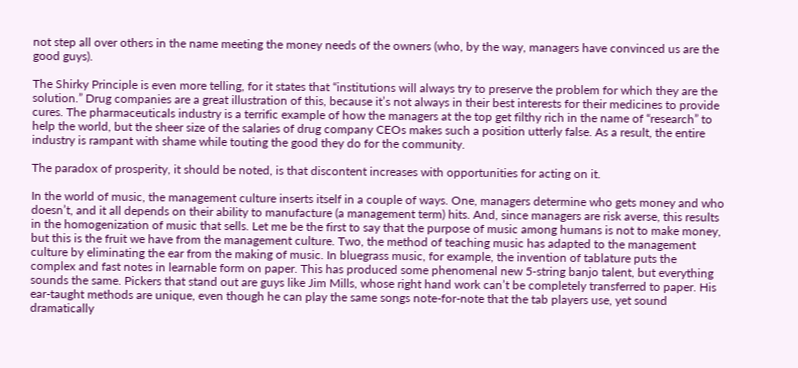not step all over others in the name meeting the money needs of the owners (who, by the way, managers have convinced us are the good guys).

The Shirky Principle is even more telling, for it states that “institutions will always try to preserve the problem for which they are the solution.” Drug companies are a great illustration of this, because it’s not always in their best interests for their medicines to provide cures. The pharmaceuticals industry is a terrific example of how the managers at the top get filthy rich in the name of “research” to help the world, but the sheer size of the salaries of drug company CEOs makes such a position utterly false. As a result, the entire industry is rampant with shame while touting the good they do for the community.

The paradox of prosperity, it should be noted, is that discontent increases with opportunities for acting on it.

In the world of music, the management culture inserts itself in a couple of ways. One, managers determine who gets money and who doesn’t, and it all depends on their ability to manufacture (a management term) hits. And, since managers are risk averse, this results in the homogenization of music that sells. Let me be the first to say that the purpose of music among humans is not to make money, but this is the fruit we have from the management culture. Two, the method of teaching music has adapted to the management culture by eliminating the ear from the making of music. In bluegrass music, for example, the invention of tablature puts the complex and fast notes in learnable form on paper. This has produced some phenomenal new 5‑string banjo talent, but everything sounds the same. Pickers that stand out are guys like Jim Mills, whose right hand work can’t be completely transferred to paper. His ear-taught methods are unique, even though he can play the same songs note-for-note that the tab players use, yet sound dramatically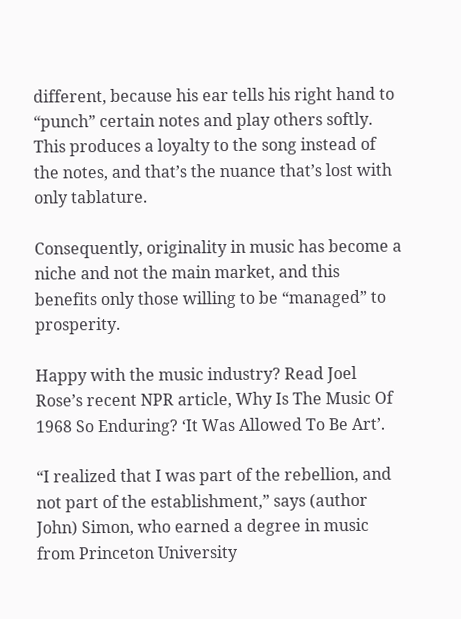different, because his ear tells his right hand to “punch” certain notes and play others softly. This produces a loyalty to the song instead of the notes, and that’s the nuance that’s lost with only tablature.

Consequently, originality in music has become a niche and not the main market, and this benefits only those willing to be “managed” to prosperity.

Happy with the music industry? Read Joel Rose’s recent NPR article, Why Is The Music Of 1968 So Enduring? ‘It Was Allowed To Be Art’.

“I realized that I was part of the rebellion, and not part of the establishment,” says (author John) Simon, who earned a degree in music from Princeton University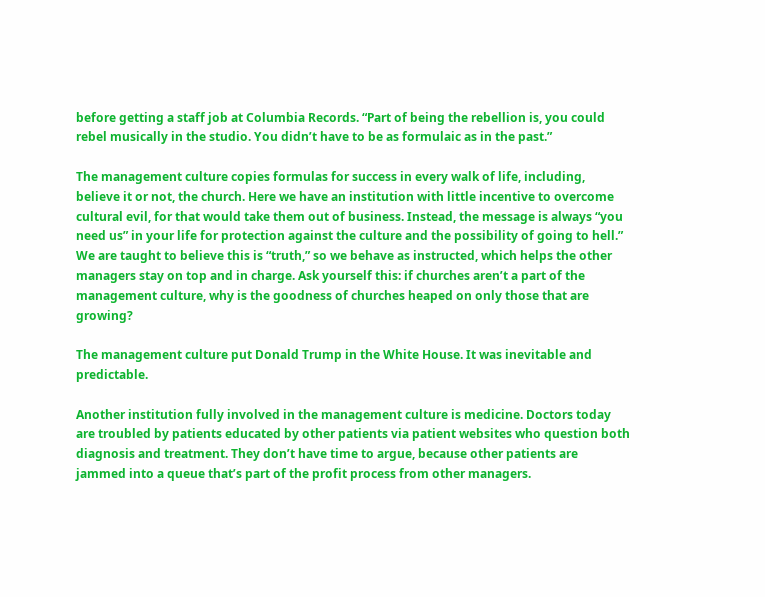before getting a staff job at Columbia Records. “Part of being the rebellion is, you could rebel musically in the studio. You didn’t have to be as formulaic as in the past.”

The management culture copies formulas for success in every walk of life, including, believe it or not, the church. Here we have an institution with little incentive to overcome cultural evil, for that would take them out of business. Instead, the message is always “you need us” in your life for protection against the culture and the possibility of going to hell.” We are taught to believe this is “truth,” so we behave as instructed, which helps the other managers stay on top and in charge. Ask yourself this: if churches aren’t a part of the management culture, why is the goodness of churches heaped on only those that are growing?

The management culture put Donald Trump in the White House. It was inevitable and predictable.

Another institution fully involved in the management culture is medicine. Doctors today are troubled by patients educated by other patients via patient websites who question both diagnosis and treatment. They don’t have time to argue, because other patients are jammed into a queue that’s part of the profit process from other managers.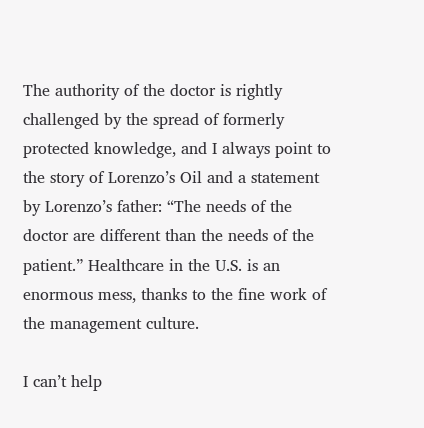The authority of the doctor is rightly challenged by the spread of formerly protected knowledge, and I always point to the story of Lorenzo’s Oil and a statement by Lorenzo’s father: “The needs of the doctor are different than the needs of the patient.” Healthcare in the U.S. is an enormous mess, thanks to the fine work of the management culture.

I can’t help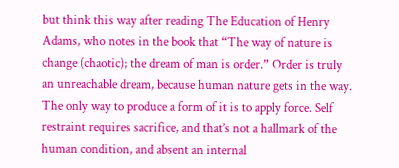but think this way after reading The Education of Henry Adams, who notes in the book that “The way of nature is change (chaotic); the dream of man is order.” Order is truly an unreachable dream, because human nature gets in the way. The only way to produce a form of it is to apply force. Self restraint requires sacrifice, and that’s not a hallmark of the human condition, and absent an internal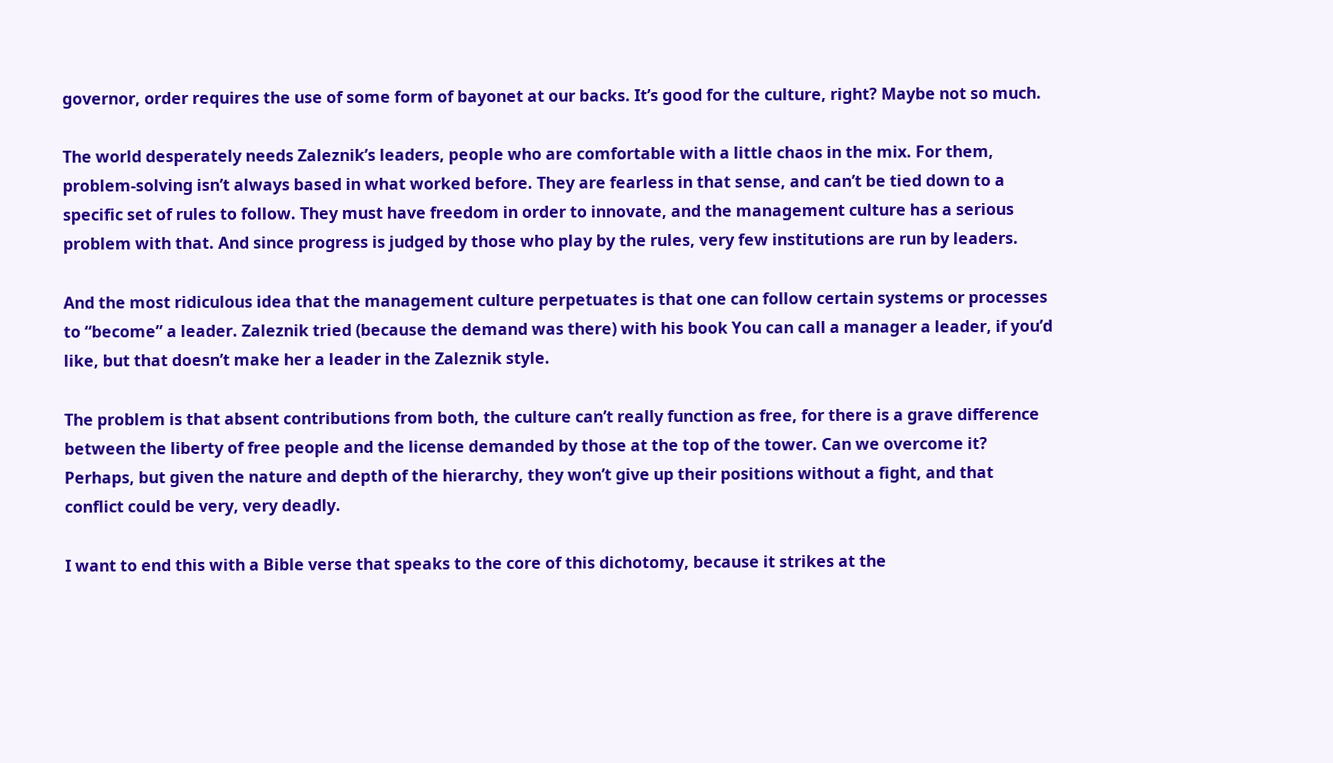governor, order requires the use of some form of bayonet at our backs. It’s good for the culture, right? Maybe not so much.

The world desperately needs Zaleznik’s leaders, people who are comfortable with a little chaos in the mix. For them, problem-solving isn’t always based in what worked before. They are fearless in that sense, and can’t be tied down to a specific set of rules to follow. They must have freedom in order to innovate, and the management culture has a serious problem with that. And since progress is judged by those who play by the rules, very few institutions are run by leaders.

And the most ridiculous idea that the management culture perpetuates is that one can follow certain systems or processes to “become” a leader. Zaleznik tried (because the demand was there) with his book You can call a manager a leader, if you’d like, but that doesn’t make her a leader in the Zaleznik style.

The problem is that absent contributions from both, the culture can’t really function as free, for there is a grave difference between the liberty of free people and the license demanded by those at the top of the tower. Can we overcome it? Perhaps, but given the nature and depth of the hierarchy, they won’t give up their positions without a fight, and that conflict could be very, very deadly.

I want to end this with a Bible verse that speaks to the core of this dichotomy, because it strikes at the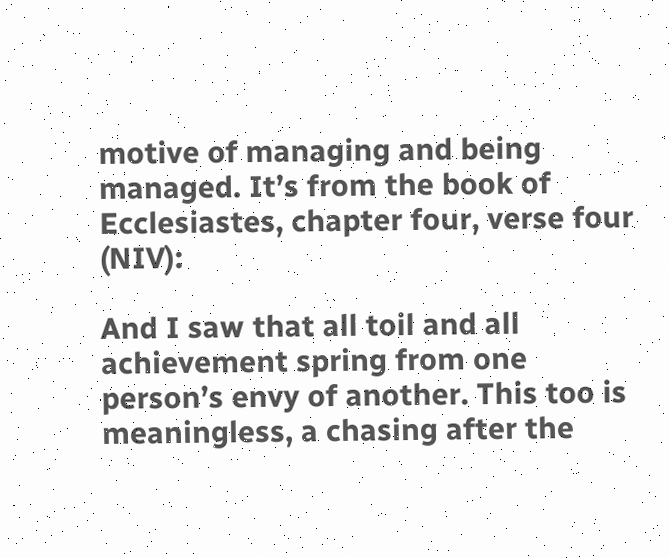motive of managing and being managed. It’s from the book of Ecclesiastes, chapter four, verse four (NIV):

And I saw that all toil and all achievement spring from one person’s envy of another. This too is meaningless, a chasing after the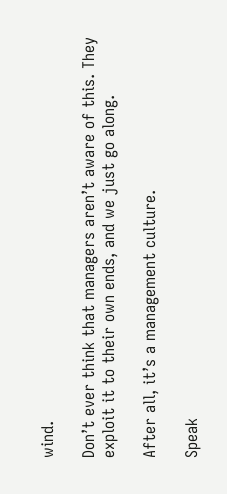wind.

Don’t ever think that managers aren’t aware of this. They exploit it to their own ends, and we just go along.

After all, it’s a management culture.

Speak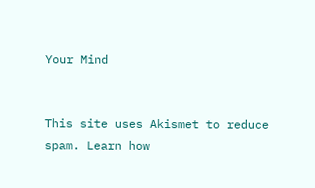Your Mind


This site uses Akismet to reduce spam. Learn how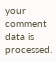your comment data is processed.